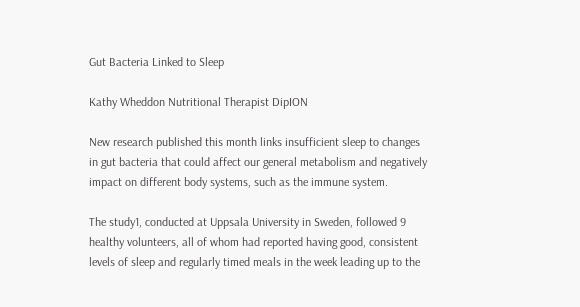Gut Bacteria Linked to Sleep

Kathy Wheddon Nutritional Therapist DipION

New research published this month links insufficient sleep to changes in gut bacteria that could affect our general metabolism and negatively impact on different body systems, such as the immune system.

The study1, conducted at Uppsala University in Sweden, followed 9 healthy volunteers, all of whom had reported having good, consistent levels of sleep and regularly timed meals in the week leading up to the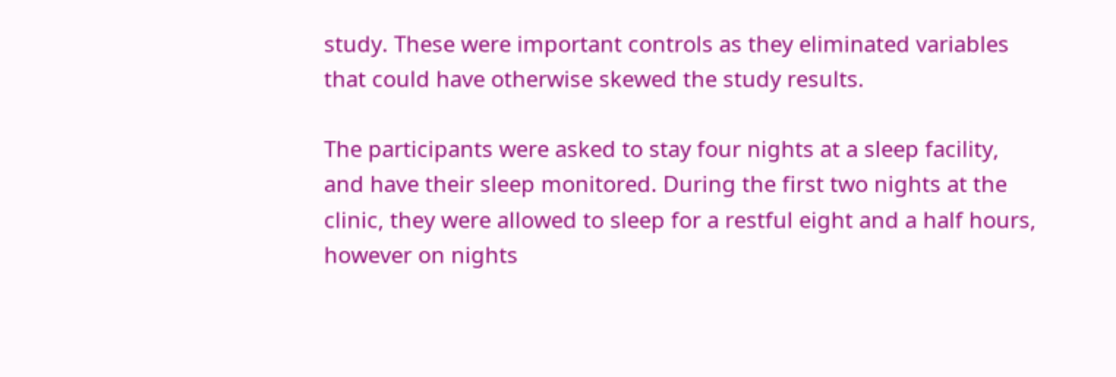study. These were important controls as they eliminated variables that could have otherwise skewed the study results.

The participants were asked to stay four nights at a sleep facility, and have their sleep monitored. During the first two nights at the clinic, they were allowed to sleep for a restful eight and a half hours, however on nights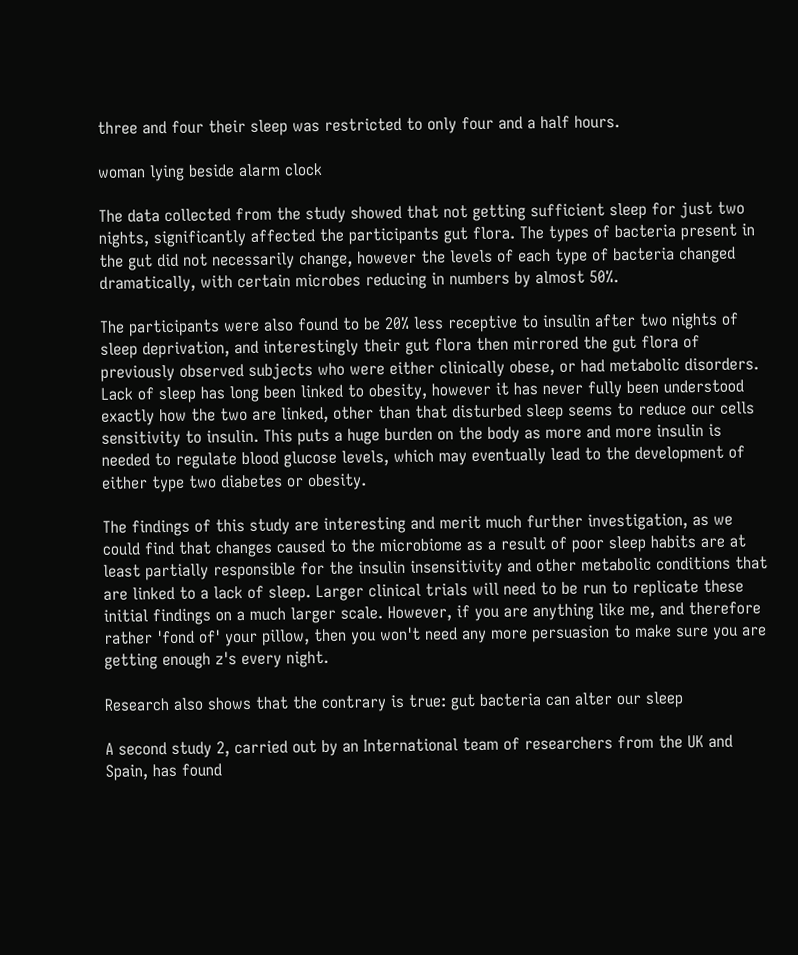three and four their sleep was restricted to only four and a half hours.

woman lying beside alarm clock

The data collected from the study showed that not getting sufficient sleep for just two nights, significantly affected the participants gut flora. The types of bacteria present in the gut did not necessarily change, however the levels of each type of bacteria changed dramatically, with certain microbes reducing in numbers by almost 50%.

The participants were also found to be 20% less receptive to insulin after two nights of sleep deprivation, and interestingly their gut flora then mirrored the gut flora of previously observed subjects who were either clinically obese, or had metabolic disorders. Lack of sleep has long been linked to obesity, however it has never fully been understood exactly how the two are linked, other than that disturbed sleep seems to reduce our cells sensitivity to insulin. This puts a huge burden on the body as more and more insulin is needed to regulate blood glucose levels, which may eventually lead to the development of either type two diabetes or obesity.

The findings of this study are interesting and merit much further investigation, as we could find that changes caused to the microbiome as a result of poor sleep habits are at least partially responsible for the insulin insensitivity and other metabolic conditions that are linked to a lack of sleep. Larger clinical trials will need to be run to replicate these initial findings on a much larger scale. However, if you are anything like me, and therefore rather 'fond of' your pillow, then you won't need any more persuasion to make sure you are getting enough z's every night.

Research also shows that the contrary is true: gut bacteria can alter our sleep

A second study 2, carried out by an International team of researchers from the UK and Spain, has found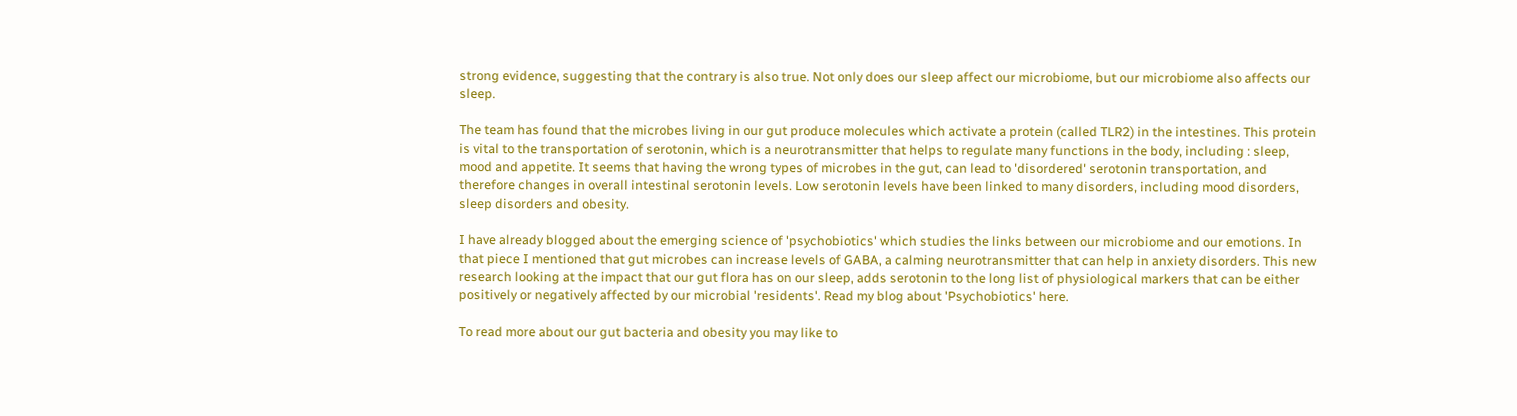strong evidence, suggesting that the contrary is also true. Not only does our sleep affect our microbiome, but our microbiome also affects our sleep.

The team has found that the microbes living in our gut produce molecules which activate a protein (called TLR2) in the intestines. This protein is vital to the transportation of serotonin, which is a neurotransmitter that helps to regulate many functions in the body, including : sleep, mood and appetite. It seems that having the wrong types of microbes in the gut, can lead to 'disordered' serotonin transportation, and therefore changes in overall intestinal serotonin levels. Low serotonin levels have been linked to many disorders, including mood disorders, sleep disorders and obesity.

I have already blogged about the emerging science of 'psychobiotics' which studies the links between our microbiome and our emotions. In that piece I mentioned that gut microbes can increase levels of GABA, a calming neurotransmitter that can help in anxiety disorders. This new research looking at the impact that our gut flora has on our sleep, adds serotonin to the long list of physiological markers that can be either positively or negatively affected by our microbial 'residents'. Read my blog about 'Psychobiotics' here.

To read more about our gut bacteria and obesity you may like to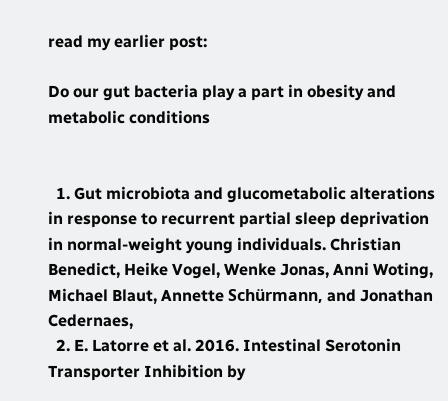read my earlier post:

Do our gut bacteria play a part in obesity and metabolic conditions


  1. Gut microbiota and glucometabolic alterations in response to recurrent partial sleep deprivation in normal-weight young individuals. Christian Benedict, Heike Vogel, Wenke Jonas, Anni Woting, Michael Blaut, Annette Schürmann, and Jonathan Cedernaes,
  2. E. Latorre et al. 2016. Intestinal Serotonin Transporter Inhibition by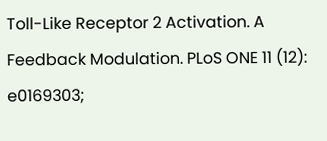Toll-Like Receptor 2 Activation. A Feedback Modulation. PLoS ONE 11 (12): e0169303;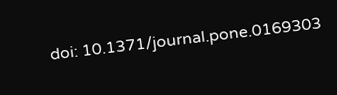doi: 10.1371/journal.pone.0169303